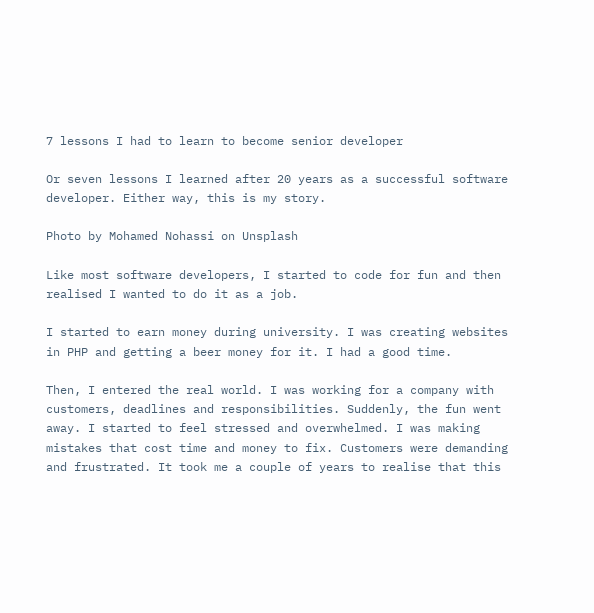7 lessons I had to learn to become senior developer

Or seven lessons I learned after 20 years as a successful software developer. Either way, this is my story.

Photo by Mohamed Nohassi on Unsplash

Like most software developers, I started to code for fun and then realised I wanted to do it as a job.

I started to earn money during university. I was creating websites in PHP and getting a beer money for it. I had a good time.

Then, I entered the real world. I was working for a company with customers, deadlines and responsibilities. Suddenly, the fun went away. I started to feel stressed and overwhelmed. I was making mistakes that cost time and money to fix. Customers were demanding and frustrated. It took me a couple of years to realise that this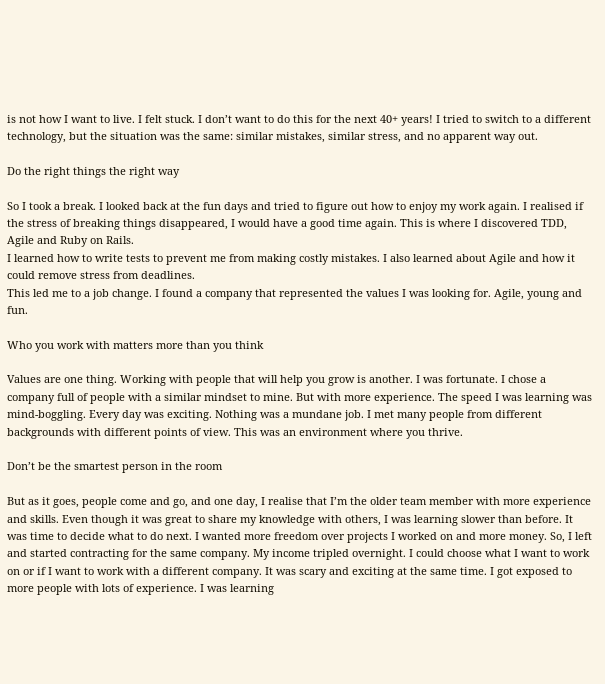is not how I want to live. I felt stuck. I don’t want to do this for the next 40+ years! I tried to switch to a different technology, but the situation was the same: similar mistakes, similar stress, and no apparent way out.

Do the right things the right way

So I took a break. I looked back at the fun days and tried to figure out how to enjoy my work again. I realised if the stress of breaking things disappeared, I would have a good time again. This is where I discovered TDD, Agile and Ruby on Rails.
I learned how to write tests to prevent me from making costly mistakes. I also learned about Agile and how it could remove stress from deadlines.
This led me to a job change. I found a company that represented the values I was looking for. Agile, young and fun.

Who you work with matters more than you think

Values are one thing. Working with people that will help you grow is another. I was fortunate. I chose a company full of people with a similar mindset to mine. But with more experience. The speed I was learning was mind-boggling. Every day was exciting. Nothing was a mundane job. I met many people from different backgrounds with different points of view. This was an environment where you thrive.

Don’t be the smartest person in the room

But as it goes, people come and go, and one day, I realise that I’m the older team member with more experience and skills. Even though it was great to share my knowledge with others, I was learning slower than before. It was time to decide what to do next. I wanted more freedom over projects I worked on and more money. So, I left and started contracting for the same company. My income tripled overnight. I could choose what I want to work on or if I want to work with a different company. It was scary and exciting at the same time. I got exposed to more people with lots of experience. I was learning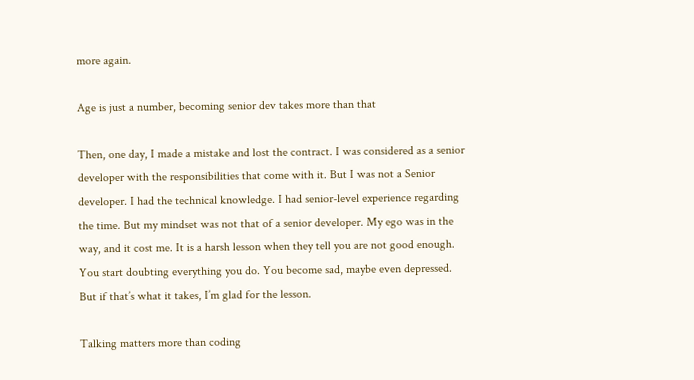more again.

Age is just a number, becoming senior dev takes more than that

Then, one day, I made a mistake and lost the contract. I was considered as a senior developer with the responsibilities that come with it. But I was not a Senior developer. I had the technical knowledge. I had senior-level experience regarding the time. But my mindset was not that of a senior developer. My ego was in the way, and it cost me. It is a harsh lesson when they tell you are not good enough. You start doubting everything you do. You become sad, maybe even depressed. But if that’s what it takes, I’m glad for the lesson.

Talking matters more than coding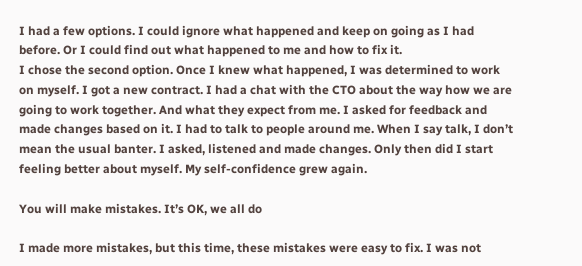I had a few options. I could ignore what happened and keep on going as I had before. Or I could find out what happened to me and how to fix it.
I chose the second option. Once I knew what happened, I was determined to work on myself. I got a new contract. I had a chat with the CTO about the way how we are going to work together. And what they expect from me. I asked for feedback and made changes based on it. I had to talk to people around me. When I say talk, I don’t mean the usual banter. I asked, listened and made changes. Only then did I start feeling better about myself. My self-confidence grew again.

You will make mistakes. It’s OK, we all do

I made more mistakes, but this time, these mistakes were easy to fix. I was not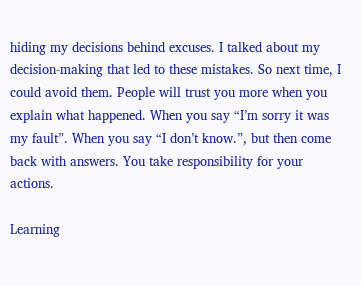hiding my decisions behind excuses. I talked about my decision-making that led to these mistakes. So next time, I could avoid them. People will trust you more when you explain what happened. When you say “I’m sorry it was my fault”. When you say “I don’t know.”, but then come back with answers. You take responsibility for your actions.

Learning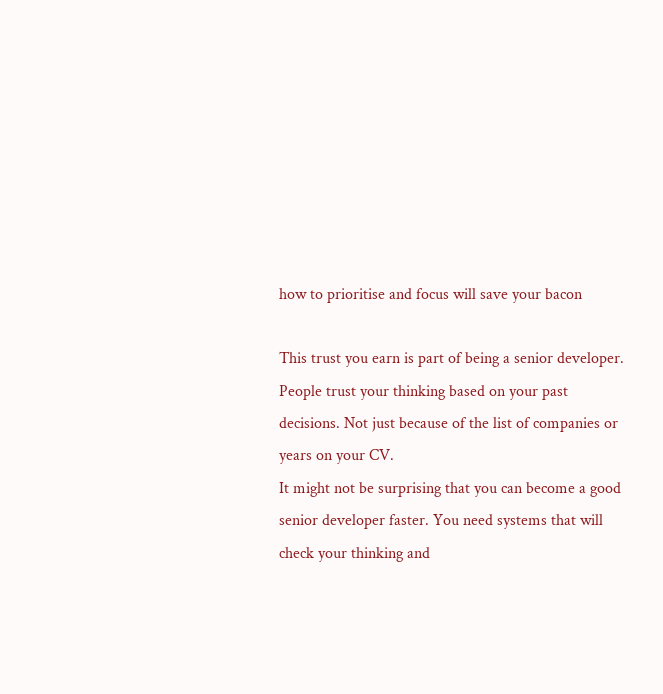how to prioritise and focus will save your bacon

This trust you earn is part of being a senior developer. People trust your thinking based on your past decisions. Not just because of the list of companies or years on your CV.
It might not be surprising that you can become a good senior developer faster. You need systems that will check your thinking and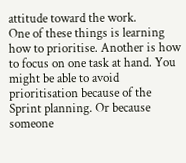attitude toward the work.
One of these things is learning how to prioritise. Another is how to focus on one task at hand. You might be able to avoid prioritisation because of the Sprint planning. Or because someone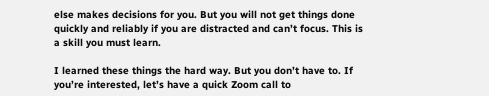else makes decisions for you. But you will not get things done quickly and reliably if you are distracted and can’t focus. This is a skill you must learn.

I learned these things the hard way. But you don’t have to. If you’re interested, let’s have a quick Zoom call to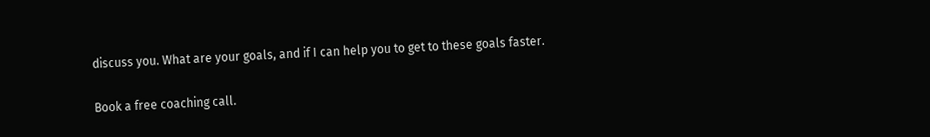discuss you. What are your goals, and if I can help you to get to these goals faster.

Book a free coaching call.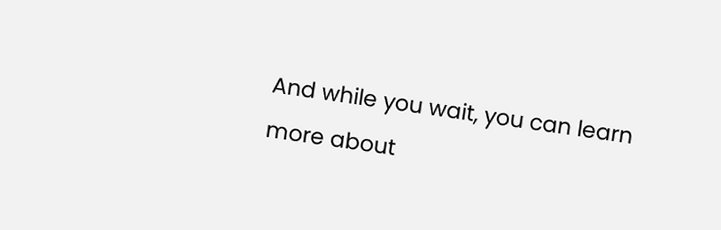And while you wait, you can learn more about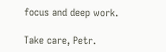focus and deep work.

Take care, Petr.